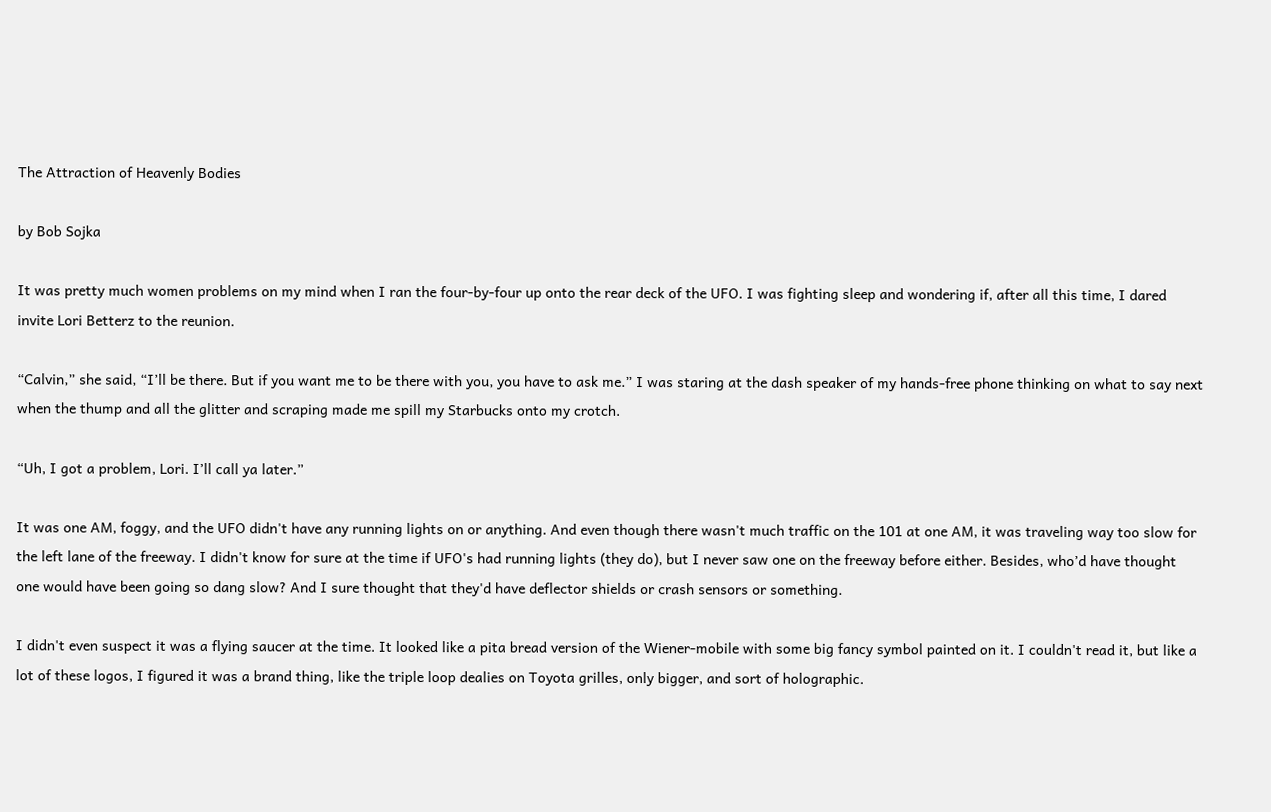The Attraction of Heavenly Bodies

by Bob Sojka

It was pretty much women problems on my mind when I ran the four-by-four up onto the rear deck of the UFO. I was fighting sleep and wondering if, after all this time, I dared invite Lori Betterz to the reunion.

“Calvin,” she said, “I’ll be there. But if you want me to be there with you, you have to ask me.” I was staring at the dash speaker of my hands-free phone thinking on what to say next when the thump and all the glitter and scraping made me spill my Starbucks onto my crotch.

“Uh, I got a problem, Lori. I’ll call ya later.”

It was one AM, foggy, and the UFO didn't have any running lights on or anything. And even though there wasn't much traffic on the 101 at one AM, it was traveling way too slow for the left lane of the freeway. I didn't know for sure at the time if UFO's had running lights (they do), but I never saw one on the freeway before either. Besides, who’d have thought one would have been going so dang slow? And I sure thought that they'd have deflector shields or crash sensors or something.

I didn't even suspect it was a flying saucer at the time. It looked like a pita bread version of the Wiener-mobile with some big fancy symbol painted on it. I couldn't read it, but like a lot of these logos, I figured it was a brand thing, like the triple loop dealies on Toyota grilles, only bigger, and sort of holographic.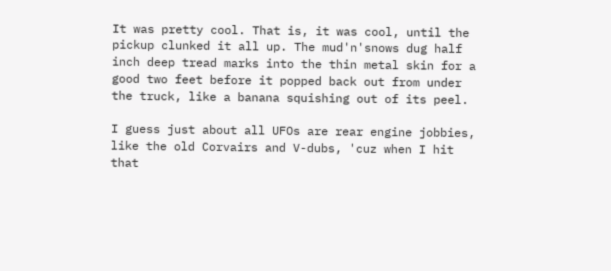It was pretty cool. That is, it was cool, until the pickup clunked it all up. The mud'n'snows dug half inch deep tread marks into the thin metal skin for a good two feet before it popped back out from under the truck, like a banana squishing out of its peel.

I guess just about all UFOs are rear engine jobbies, like the old Corvairs and V-dubs, 'cuz when I hit that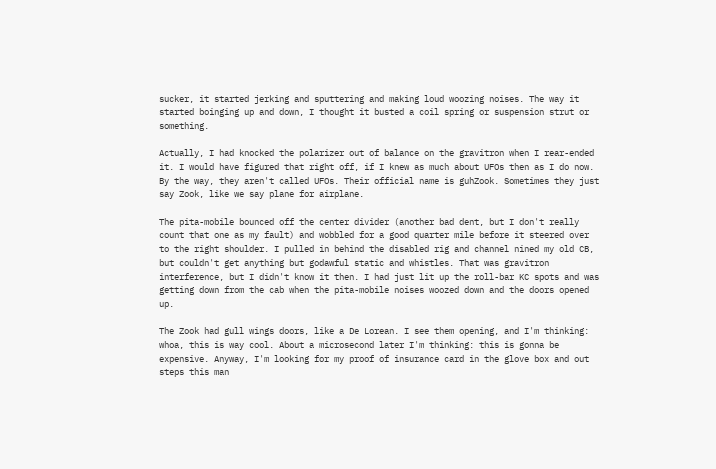sucker, it started jerking and sputtering and making loud woozing noises. The way it started boinging up and down, I thought it busted a coil spring or suspension strut or something.

Actually, I had knocked the polarizer out of balance on the gravitron when I rear-ended it. I would have figured that right off, if I knew as much about UFOs then as I do now. By the way, they aren't called UFOs. Their official name is guhZook. Sometimes they just say Zook, like we say plane for airplane.

The pita-mobile bounced off the center divider (another bad dent, but I don't really count that one as my fault) and wobbled for a good quarter mile before it steered over to the right shoulder. I pulled in behind the disabled rig and channel nined my old CB, but couldn't get anything but godawful static and whistles. That was gravitron interference, but I didn't know it then. I had just lit up the roll-bar KC spots and was getting down from the cab when the pita-mobile noises woozed down and the doors opened up.

The Zook had gull wings doors, like a De Lorean. I see them opening, and I'm thinking: whoa, this is way cool. About a microsecond later I'm thinking: this is gonna be expensive. Anyway, I'm looking for my proof of insurance card in the glove box and out steps this man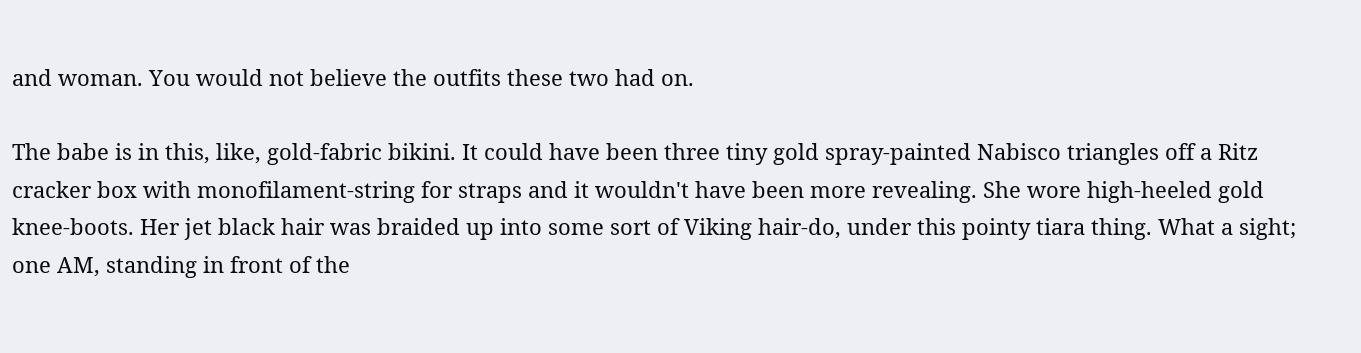and woman. You would not believe the outfits these two had on.

The babe is in this, like, gold-fabric bikini. It could have been three tiny gold spray-painted Nabisco triangles off a Ritz cracker box with monofilament-string for straps and it wouldn't have been more revealing. She wore high-heeled gold knee-boots. Her jet black hair was braided up into some sort of Viking hair-do, under this pointy tiara thing. What a sight; one AM, standing in front of the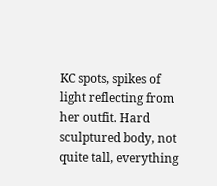KC spots, spikes of light reflecting from her outfit. Hard sculptured body, not quite tall, everything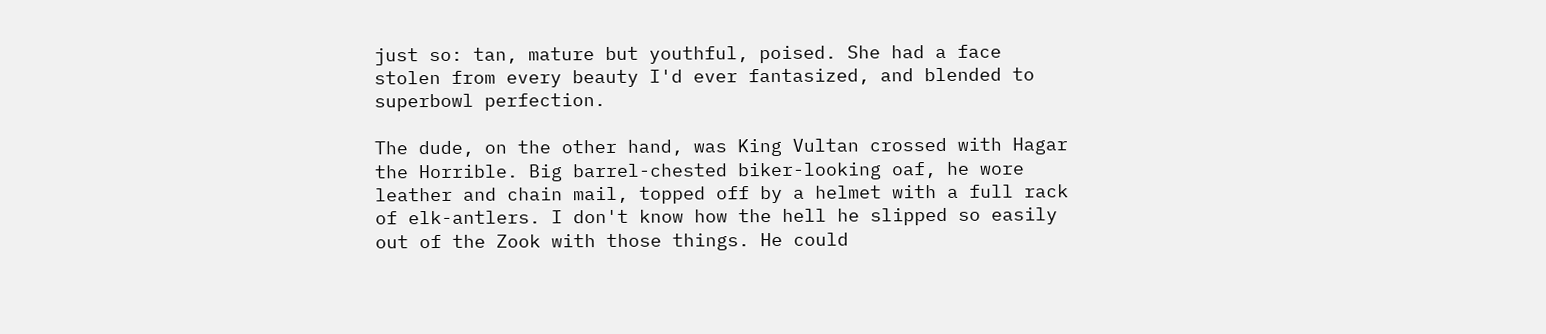just so: tan, mature but youthful, poised. She had a face stolen from every beauty I'd ever fantasized, and blended to superbowl perfection.

The dude, on the other hand, was King Vultan crossed with Hagar the Horrible. Big barrel-chested biker-looking oaf, he wore leather and chain mail, topped off by a helmet with a full rack of elk-antlers. I don't know how the hell he slipped so easily out of the Zook with those things. He could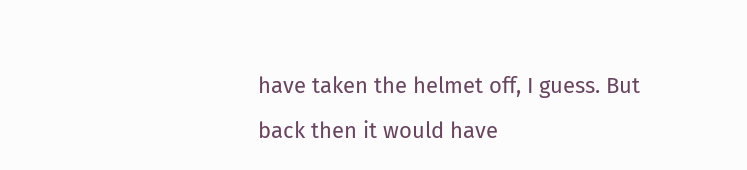have taken the helmet off, I guess. But back then it would have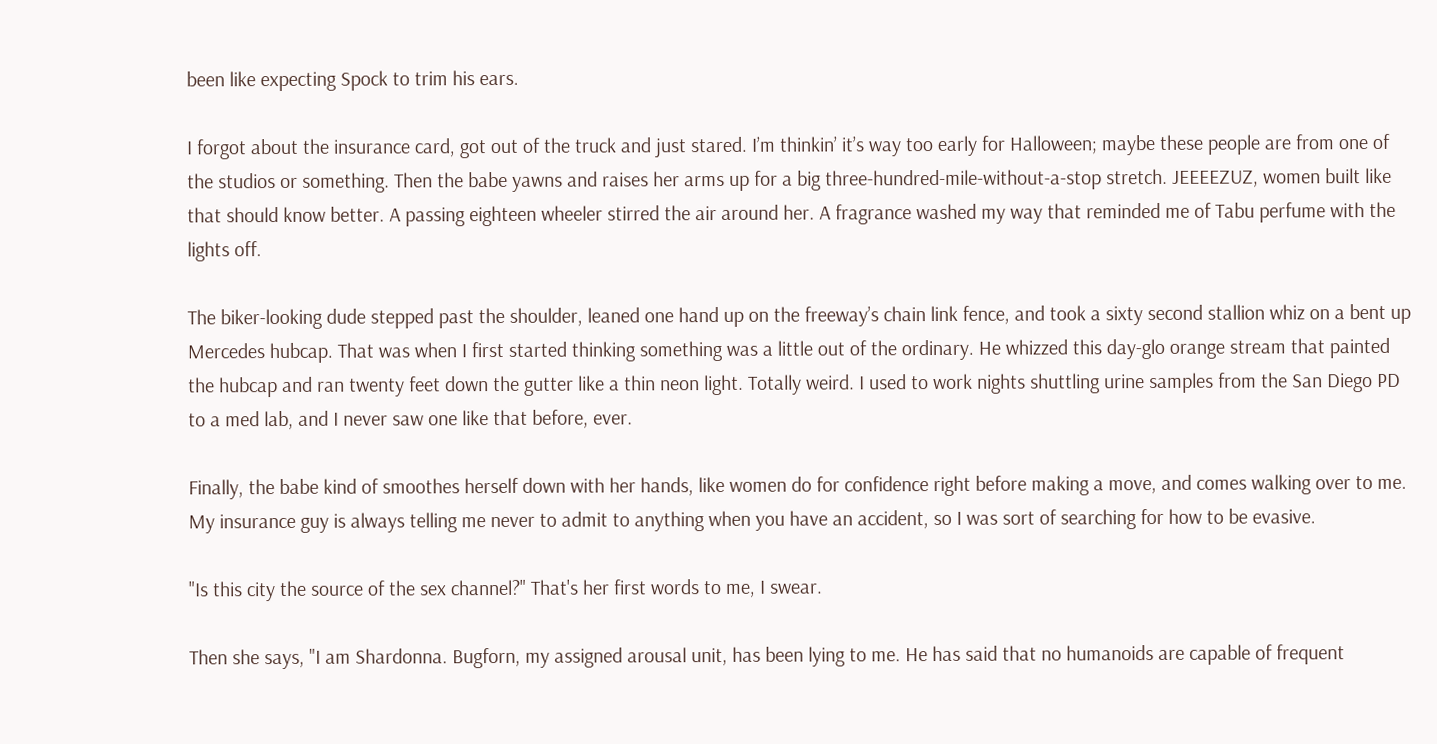been like expecting Spock to trim his ears.

I forgot about the insurance card, got out of the truck and just stared. I’m thinkin’ it’s way too early for Halloween; maybe these people are from one of the studios or something. Then the babe yawns and raises her arms up for a big three-hundred-mile-without-a-stop stretch. JEEEEZUZ, women built like that should know better. A passing eighteen wheeler stirred the air around her. A fragrance washed my way that reminded me of Tabu perfume with the lights off.

The biker-looking dude stepped past the shoulder, leaned one hand up on the freeway’s chain link fence, and took a sixty second stallion whiz on a bent up Mercedes hubcap. That was when I first started thinking something was a little out of the ordinary. He whizzed this day-glo orange stream that painted the hubcap and ran twenty feet down the gutter like a thin neon light. Totally weird. I used to work nights shuttling urine samples from the San Diego PD to a med lab, and I never saw one like that before, ever.

Finally, the babe kind of smoothes herself down with her hands, like women do for confidence right before making a move, and comes walking over to me. My insurance guy is always telling me never to admit to anything when you have an accident, so I was sort of searching for how to be evasive.

"Is this city the source of the sex channel?" That's her first words to me, I swear.

Then she says, "I am Shardonna. Bugforn, my assigned arousal unit, has been lying to me. He has said that no humanoids are capable of frequent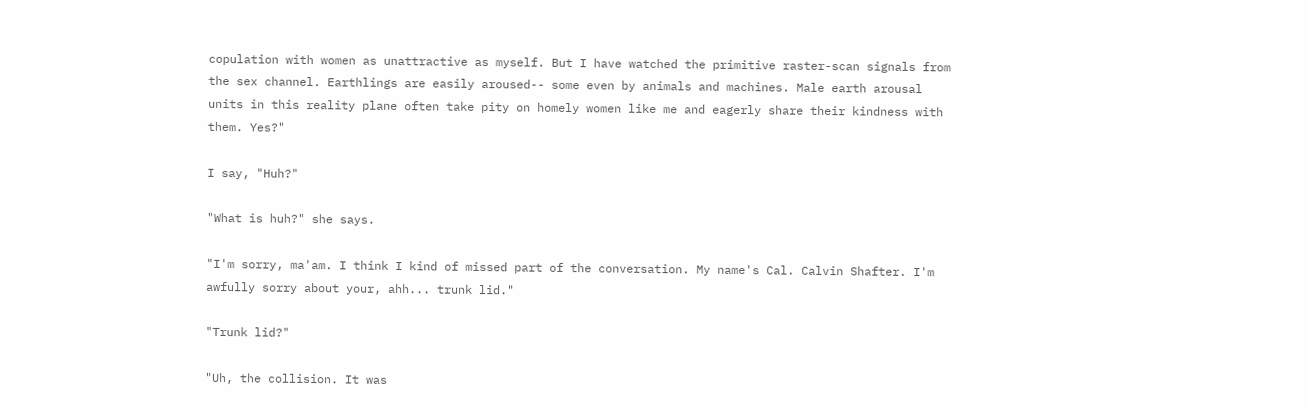copulation with women as unattractive as myself. But I have watched the primitive raster-scan signals from the sex channel. Earthlings are easily aroused-- some even by animals and machines. Male earth arousal units in this reality plane often take pity on homely women like me and eagerly share their kindness with them. Yes?"

I say, "Huh?"

"What is huh?" she says.

"I'm sorry, ma'am. I think I kind of missed part of the conversation. My name's Cal. Calvin Shafter. I'm awfully sorry about your, ahh... trunk lid."

"Trunk lid?"

"Uh, the collision. It was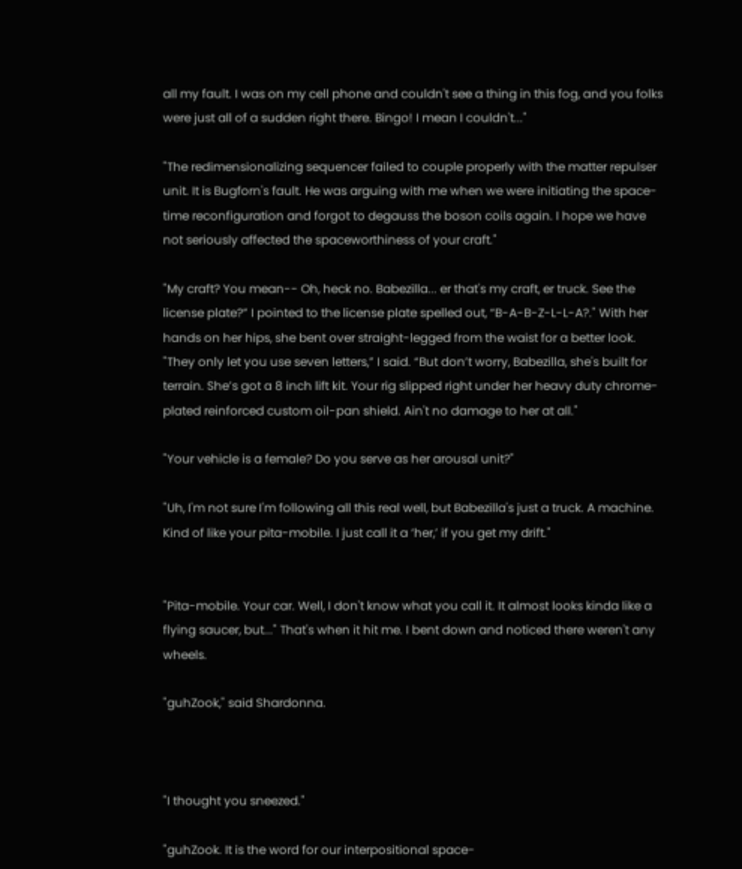all my fault. I was on my cell phone and couldn't see a thing in this fog, and you folks were just all of a sudden right there. Bingo! I mean I couldn't..."

"The redimensionalizing sequencer failed to couple properly with the matter repulser unit. It is Bugforn's fault. He was arguing with me when we were initiating the space-time reconfiguration and forgot to degauss the boson coils again. I hope we have not seriously affected the spaceworthiness of your craft."

"My craft? You mean-- Oh, heck no. Babezilla... er that's my craft, er truck. See the license plate?” I pointed to the license plate spelled out, “B-A-B-Z-L-L-A?." With her hands on her hips, she bent over straight-legged from the waist for a better look. "They only let you use seven letters,” I said. “But don’t worry, Babezilla, she's built for terrain. She’s got a 8 inch lift kit. Your rig slipped right under her heavy duty chrome-plated reinforced custom oil-pan shield. Ain't no damage to her at all."

"Your vehicle is a female? Do you serve as her arousal unit?"

"Uh, I'm not sure I'm following all this real well, but Babezilla's just a truck. A machine. Kind of like your pita-mobile. I just call it a ‘her,’ if you get my drift."


"Pita-mobile. Your car. Well, I don't know what you call it. It almost looks kinda like a flying saucer, but..." That's when it hit me. I bent down and noticed there weren't any wheels.

"guhZook," said Shardonna.



"I thought you sneezed."

"guhZook. It is the word for our interpositional space-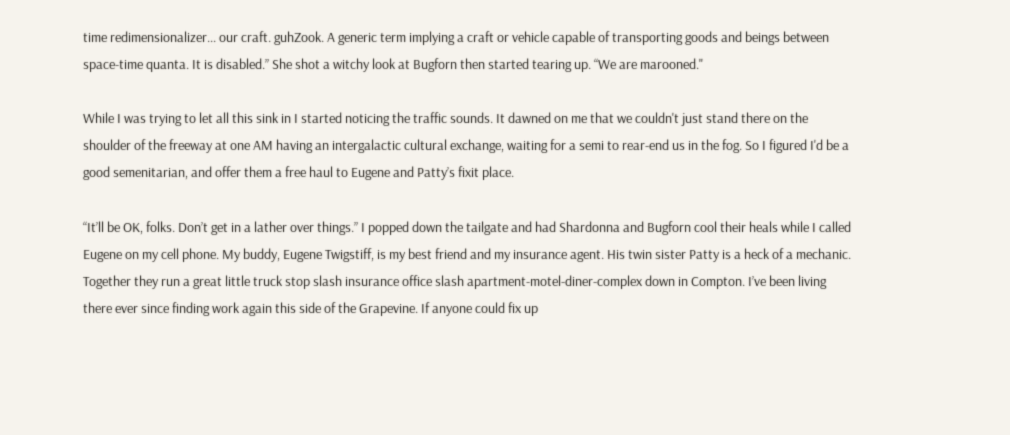time redimensionalizer... our craft. guhZook. A generic term implying a craft or vehicle capable of transporting goods and beings between space-time quanta. It is disabled.” She shot a witchy look at Bugforn then started tearing up. “We are marooned."

While I was trying to let all this sink in I started noticing the traffic sounds. It dawned on me that we couldn't just stand there on the shoulder of the freeway at one AM having an intergalactic cultural exchange, waiting for a semi to rear-end us in the fog. So I figured I'd be a good semenitarian, and offer them a free haul to Eugene and Patty’s fixit place.

“It’ll be OK, folks. Don’t get in a lather over things.” I popped down the tailgate and had Shardonna and Bugforn cool their heals while I called Eugene on my cell phone. My buddy, Eugene Twigstiff, is my best friend and my insurance agent. His twin sister Patty is a heck of a mechanic. Together they run a great little truck stop slash insurance office slash apartment-motel-diner-complex down in Compton. I’ve been living there ever since finding work again this side of the Grapevine. If anyone could fix up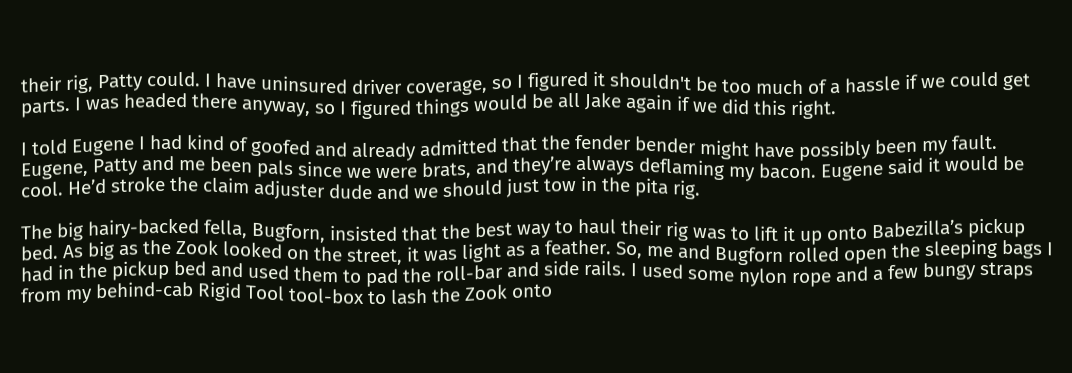their rig, Patty could. I have uninsured driver coverage, so I figured it shouldn't be too much of a hassle if we could get parts. I was headed there anyway, so I figured things would be all Jake again if we did this right.

I told Eugene I had kind of goofed and already admitted that the fender bender might have possibly been my fault. Eugene, Patty and me been pals since we were brats, and they’re always deflaming my bacon. Eugene said it would be cool. He’d stroke the claim adjuster dude and we should just tow in the pita rig.

The big hairy-backed fella, Bugforn, insisted that the best way to haul their rig was to lift it up onto Babezilla’s pickup bed. As big as the Zook looked on the street, it was light as a feather. So, me and Bugforn rolled open the sleeping bags I had in the pickup bed and used them to pad the roll-bar and side rails. I used some nylon rope and a few bungy straps from my behind-cab Rigid Tool tool-box to lash the Zook onto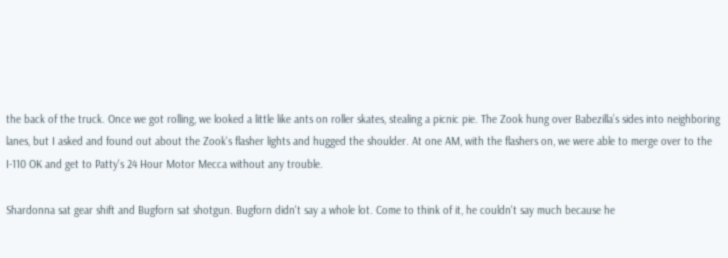the back of the truck. Once we got rolling, we looked a little like ants on roller skates, stealing a picnic pie. The Zook hung over Babezilla’s sides into neighboring lanes, but I asked and found out about the Zook's flasher lights and hugged the shoulder. At one AM, with the flashers on, we were able to merge over to the I-110 OK and get to Patty's 24 Hour Motor Mecca without any trouble.

Shardonna sat gear shift and Bugforn sat shotgun. Bugforn didn't say a whole lot. Come to think of it, he couldn't say much because he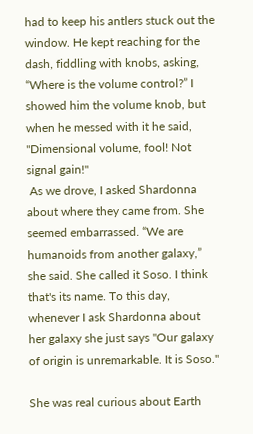had to keep his antlers stuck out the window. He kept reaching for the dash, fiddling with knobs, asking, “Where is the volume control?” I showed him the volume knob, but when he messed with it he said, "Dimensional volume, fool! Not signal gain!"
 As we drove, I asked Shardonna about where they came from. She seemed embarrassed. “We are humanoids from another galaxy,” she said. She called it Soso. I think that's its name. To this day, whenever I ask Shardonna about her galaxy she just says "Our galaxy of origin is unremarkable. It is Soso."

She was real curious about Earth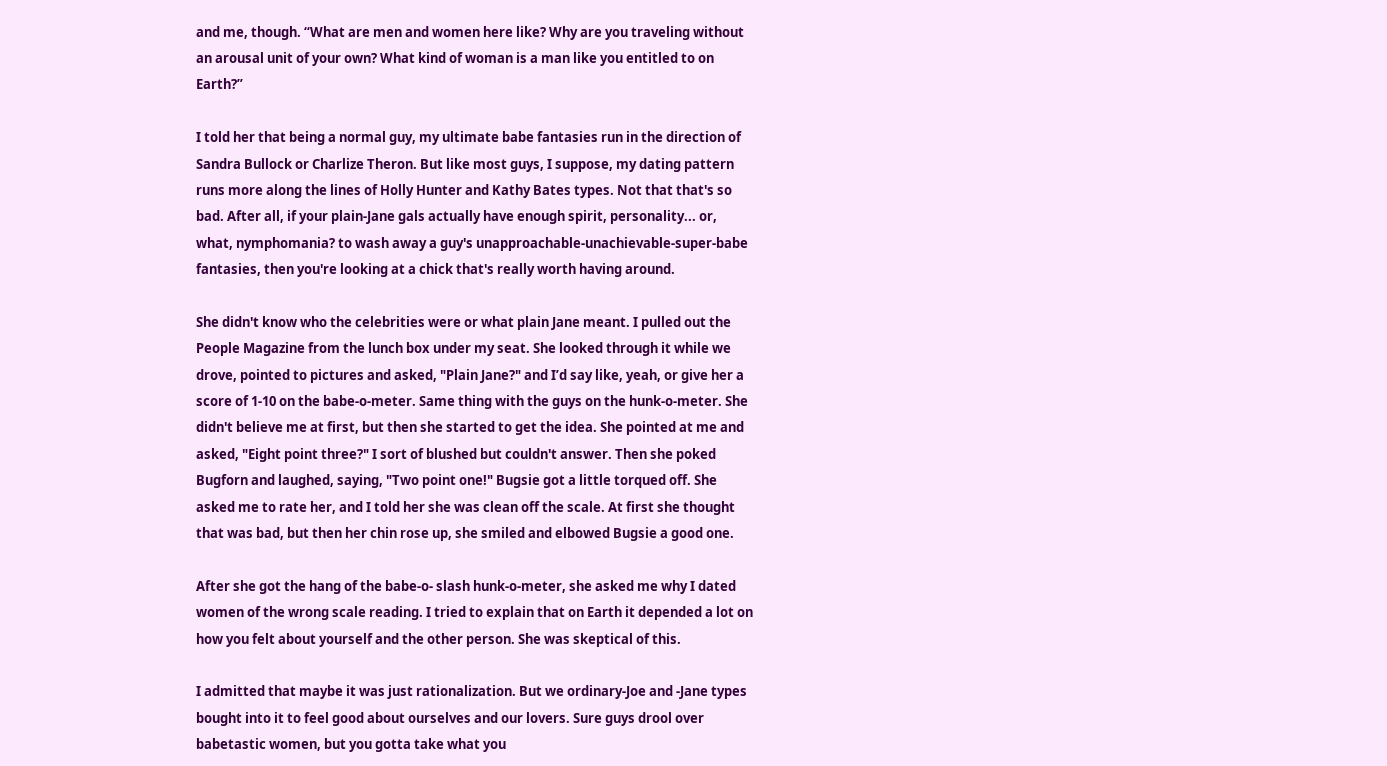and me, though. “What are men and women here like? Why are you traveling without an arousal unit of your own? What kind of woman is a man like you entitled to on Earth?”

I told her that being a normal guy, my ultimate babe fantasies run in the direction of Sandra Bullock or Charlize Theron. But like most guys, I suppose, my dating pattern runs more along the lines of Holly Hunter and Kathy Bates types. Not that that's so bad. After all, if your plain-Jane gals actually have enough spirit, personality... or, what, nymphomania? to wash away a guy's unapproachable-unachievable-super-babe fantasies, then you're looking at a chick that's really worth having around.

She didn't know who the celebrities were or what plain Jane meant. I pulled out the People Magazine from the lunch box under my seat. She looked through it while we drove, pointed to pictures and asked, "Plain Jane?" and I’d say like, yeah, or give her a score of 1-10 on the babe-o-meter. Same thing with the guys on the hunk-o-meter. She didn't believe me at first, but then she started to get the idea. She pointed at me and asked, "Eight point three?" I sort of blushed but couldn't answer. Then she poked Bugforn and laughed, saying, "Two point one!" Bugsie got a little torqued off. She asked me to rate her, and I told her she was clean off the scale. At first she thought that was bad, but then her chin rose up, she smiled and elbowed Bugsie a good one.

After she got the hang of the babe-o- slash hunk-o-meter, she asked me why I dated women of the wrong scale reading. I tried to explain that on Earth it depended a lot on how you felt about yourself and the other person. She was skeptical of this.

I admitted that maybe it was just rationalization. But we ordinary-Joe and -Jane types bought into it to feel good about ourselves and our lovers. Sure guys drool over babetastic women, but you gotta take what you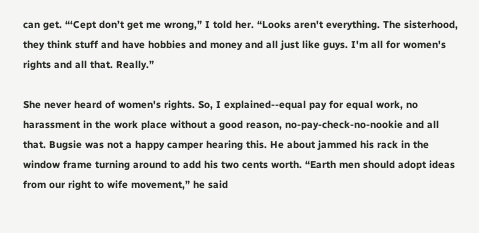can get. “‘Cept don’t get me wrong,” I told her. “Looks aren't everything. The sisterhood, they think stuff and have hobbies and money and all just like guys. I'm all for women's rights and all that. Really.”

She never heard of women's rights. So, I explained--equal pay for equal work, no harassment in the work place without a good reason, no-pay-check-no-nookie and all that. Bugsie was not a happy camper hearing this. He about jammed his rack in the window frame turning around to add his two cents worth. “Earth men should adopt ideas from our right to wife movement,” he said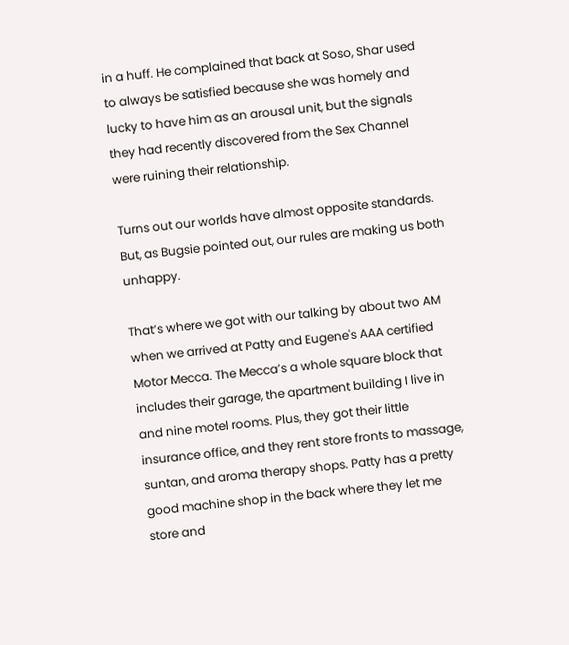in a huff. He complained that back at Soso, Shar used to always be satisfied because she was homely and lucky to have him as an arousal unit, but the signals they had recently discovered from the Sex Channel were ruining their relationship.

Turns out our worlds have almost opposite standards. But, as Bugsie pointed out, our rules are making us both unhappy.

That’s where we got with our talking by about two AM when we arrived at Patty and Eugene's AAA certified Motor Mecca. The Mecca’s a whole square block that includes their garage, the apartment building I live in and nine motel rooms. Plus, they got their little insurance office, and they rent store fronts to massage, suntan, and aroma therapy shops. Patty has a pretty good machine shop in the back where they let me store and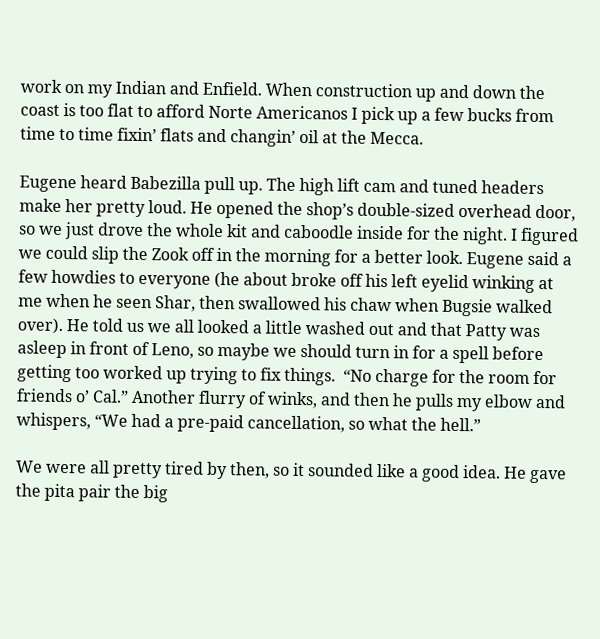work on my Indian and Enfield. When construction up and down the coast is too flat to afford Norte Americanos I pick up a few bucks from time to time fixin’ flats and changin’ oil at the Mecca.

Eugene heard Babezilla pull up. The high lift cam and tuned headers make her pretty loud. He opened the shop’s double-sized overhead door, so we just drove the whole kit and caboodle inside for the night. I figured we could slip the Zook off in the morning for a better look. Eugene said a few howdies to everyone (he about broke off his left eyelid winking at me when he seen Shar, then swallowed his chaw when Bugsie walked over). He told us we all looked a little washed out and that Patty was asleep in front of Leno, so maybe we should turn in for a spell before getting too worked up trying to fix things.  “No charge for the room for friends o’ Cal.” Another flurry of winks, and then he pulls my elbow and whispers, “We had a pre-paid cancellation, so what the hell.”

We were all pretty tired by then, so it sounded like a good idea. He gave the pita pair the big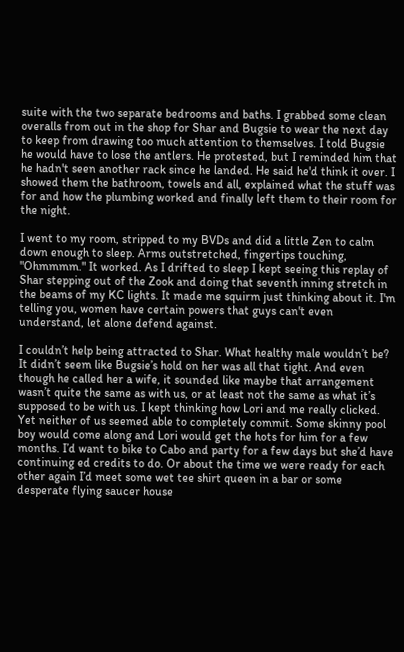suite with the two separate bedrooms and baths. I grabbed some clean overalls from out in the shop for Shar and Bugsie to wear the next day to keep from drawing too much attention to themselves. I told Bugsie he would have to lose the antlers. He protested, but I reminded him that he hadn't seen another rack since he landed. He said he'd think it over. I showed them the bathroom, towels and all, explained what the stuff was for and how the plumbing worked and finally left them to their room for the night.

I went to my room, stripped to my BVDs and did a little Zen to calm down enough to sleep. Arms outstretched, fingertips touching, "Ohmmmm." It worked. As I drifted to sleep I kept seeing this replay of Shar stepping out of the Zook and doing that seventh inning stretch in the beams of my KC lights. It made me squirm just thinking about it. I'm telling you, women have certain powers that guys can't even understand, let alone defend against.

I couldn’t help being attracted to Shar. What healthy male wouldn’t be? It didn’t seem like Bugsie’s hold on her was all that tight. And even though he called her a wife, it sounded like maybe that arrangement wasn’t quite the same as with us, or at least not the same as what it’s supposed to be with us. I kept thinking how Lori and me really clicked. Yet neither of us seemed able to completely commit. Some skinny pool boy would come along and Lori would get the hots for him for a few months. I’d want to bike to Cabo and party for a few days but she’d have continuing ed credits to do. Or about the time we were ready for each other again I’d meet some wet tee shirt queen in a bar or some desperate flying saucer house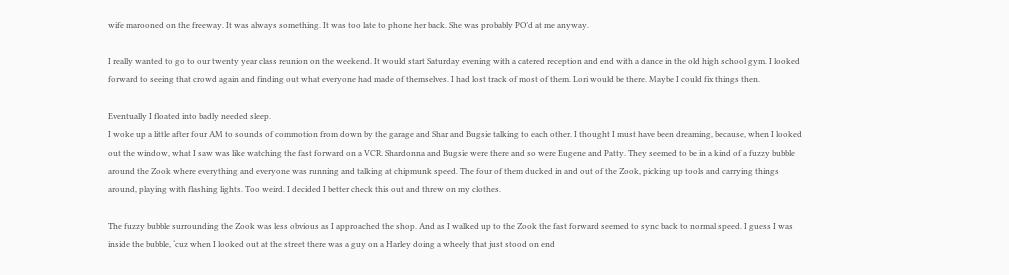wife marooned on the freeway. It was always something. It was too late to phone her back. She was probably PO’d at me anyway.

I really wanted to go to our twenty year class reunion on the weekend. It would start Saturday evening with a catered reception and end with a dance in the old high school gym. I looked forward to seeing that crowd again and finding out what everyone had made of themselves. I had lost track of most of them. Lori would be there. Maybe I could fix things then.

Eventually I floated into badly needed sleep.
I woke up a little after four AM to sounds of commotion from down by the garage and Shar and Bugsie talking to each other. I thought I must have been dreaming, because, when I looked out the window, what I saw was like watching the fast forward on a VCR. Shardonna and Bugsie were there and so were Eugene and Patty. They seemed to be in a kind of a fuzzy bubble around the Zook where everything and everyone was running and talking at chipmunk speed. The four of them ducked in and out of the Zook, picking up tools and carrying things around, playing with flashing lights. Too weird. I decided I better check this out and threw on my clothes.

The fuzzy bubble surrounding the Zook was less obvious as I approached the shop. And as I walked up to the Zook the fast forward seemed to sync back to normal speed. I guess I was inside the bubble, ‘cuz when I looked out at the street there was a guy on a Harley doing a wheely that just stood on end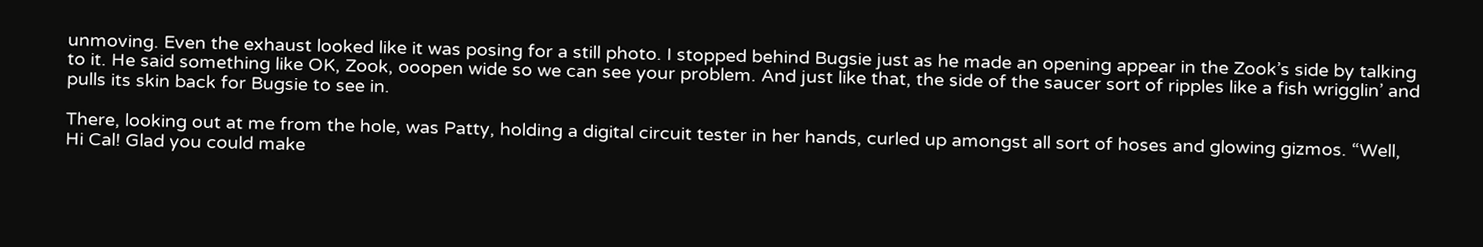unmoving. Even the exhaust looked like it was posing for a still photo. I stopped behind Bugsie just as he made an opening appear in the Zook’s side by talking to it. He said something like OK, Zook, ooopen wide so we can see your problem. And just like that, the side of the saucer sort of ripples like a fish wrigglin’ and pulls its skin back for Bugsie to see in.

There, looking out at me from the hole, was Patty, holding a digital circuit tester in her hands, curled up amongst all sort of hoses and glowing gizmos. “Well, Hi Cal! Glad you could make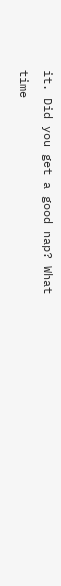it. Did you get a good nap? What time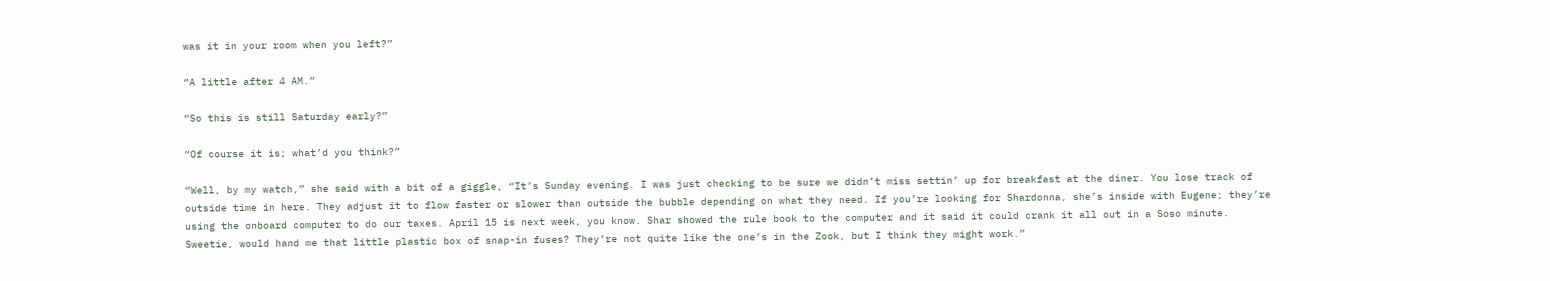was it in your room when you left?”

“A little after 4 AM.”

“So this is still Saturday early?”

“Of course it is; what’d you think?”

“Well, by my watch,” she said with a bit of a giggle, “It’s Sunday evening. I was just checking to be sure we didn’t miss settin’ up for breakfast at the diner. You lose track of outside time in here. They adjust it to flow faster or slower than outside the bubble depending on what they need. If you’re looking for Shardonna, she’s inside with Eugene; they’re using the onboard computer to do our taxes. April 15 is next week, you know. Shar showed the rule book to the computer and it said it could crank it all out in a Soso minute. Sweetie, would hand me that little plastic box of snap-in fuses? They’re not quite like the one’s in the Zook, but I think they might work.”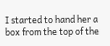I started to hand her a box from the top of the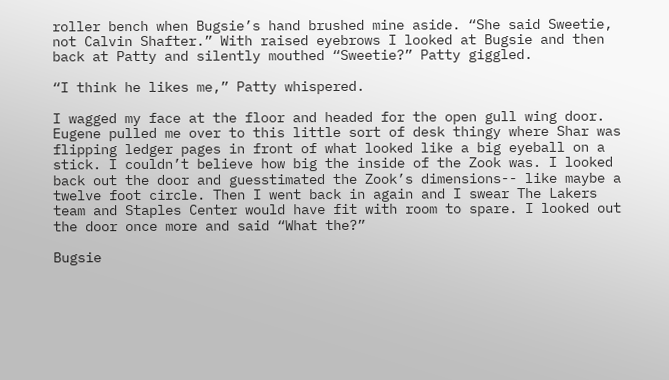roller bench when Bugsie’s hand brushed mine aside. “She said Sweetie, not Calvin Shafter.” With raised eyebrows I looked at Bugsie and then back at Patty and silently mouthed “Sweetie?” Patty giggled.

“I think he likes me,” Patty whispered.

I wagged my face at the floor and headed for the open gull wing door. Eugene pulled me over to this little sort of desk thingy where Shar was flipping ledger pages in front of what looked like a big eyeball on a stick. I couldn’t believe how big the inside of the Zook was. I looked back out the door and guesstimated the Zook’s dimensions-- like maybe a twelve foot circle. Then I went back in again and I swear The Lakers team and Staples Center would have fit with room to spare. I looked out the door once more and said “What the?”

Bugsie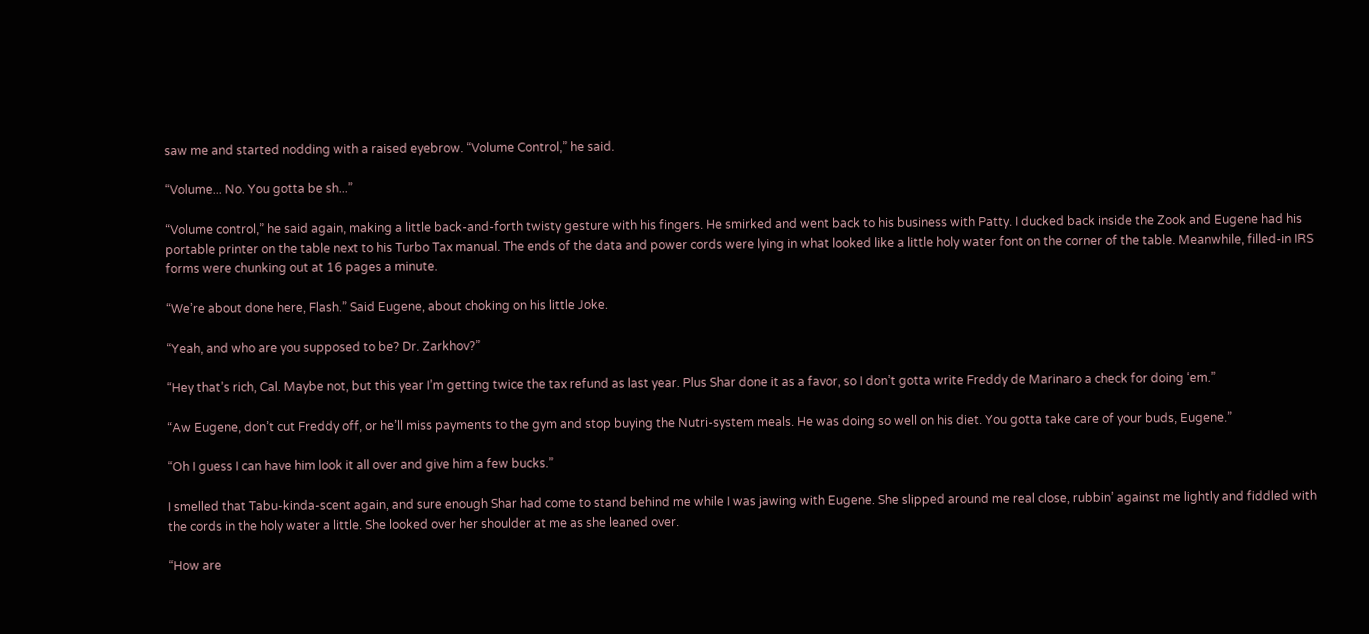saw me and started nodding with a raised eyebrow. “Volume Control,” he said.

“Volume... No. You gotta be sh...”

“Volume control,” he said again, making a little back-and-forth twisty gesture with his fingers. He smirked and went back to his business with Patty. I ducked back inside the Zook and Eugene had his portable printer on the table next to his Turbo Tax manual. The ends of the data and power cords were lying in what looked like a little holy water font on the corner of the table. Meanwhile, filled-in IRS forms were chunking out at 16 pages a minute.

“We’re about done here, Flash.” Said Eugene, about choking on his little Joke.

“Yeah, and who are you supposed to be? Dr. Zarkhov?”

“Hey that’s rich, Cal. Maybe not, but this year I’m getting twice the tax refund as last year. Plus Shar done it as a favor, so I don’t gotta write Freddy de Marinaro a check for doing ‘em.”

“Aw Eugene, don’t cut Freddy off, or he’ll miss payments to the gym and stop buying the Nutri-system meals. He was doing so well on his diet. You gotta take care of your buds, Eugene.”

“Oh I guess I can have him look it all over and give him a few bucks.”

I smelled that Tabu-kinda-scent again, and sure enough Shar had come to stand behind me while I was jawing with Eugene. She slipped around me real close, rubbin’ against me lightly and fiddled with the cords in the holy water a little. She looked over her shoulder at me as she leaned over.

“How are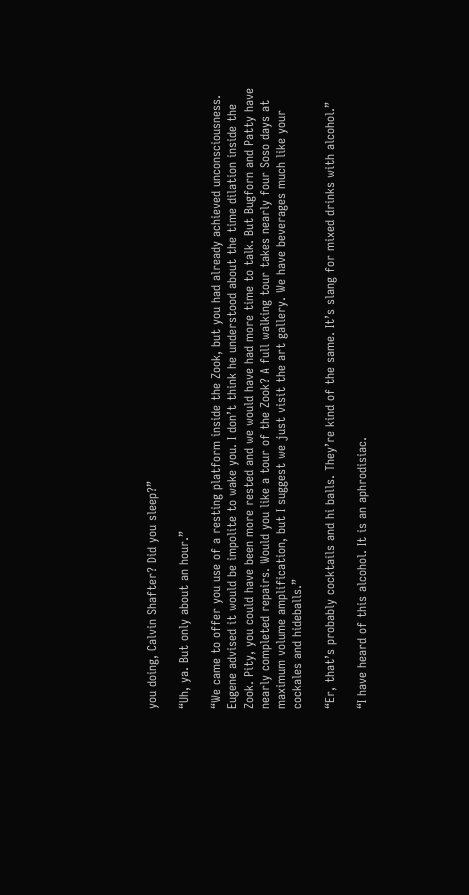you doing, Calvin Shafter? Did you sleep?”

“Uh, ya. But only about an hour.”

“We came to offer you use of a resting platform inside the Zook, but you had already achieved unconsciousness. Eugene advised it would be impolite to wake you. I don’t think he understood about the time dilation inside the Zook. Pity, you could have been more rested and we would have had more time to talk. But Bugforn and Patty have nearly completed repairs. Would you like a tour of the Zook? A full walking tour takes nearly four Soso days at maximum volume amplification, but I suggest we just visit the art gallery. We have beverages much like your cockales and hideballs.”

“Er, that’s probably cocktails and hi balls. They’re kind of the same. It’s slang for mixed drinks with alcohol.”

“I have heard of this alcohol. It is an aphrodisiac.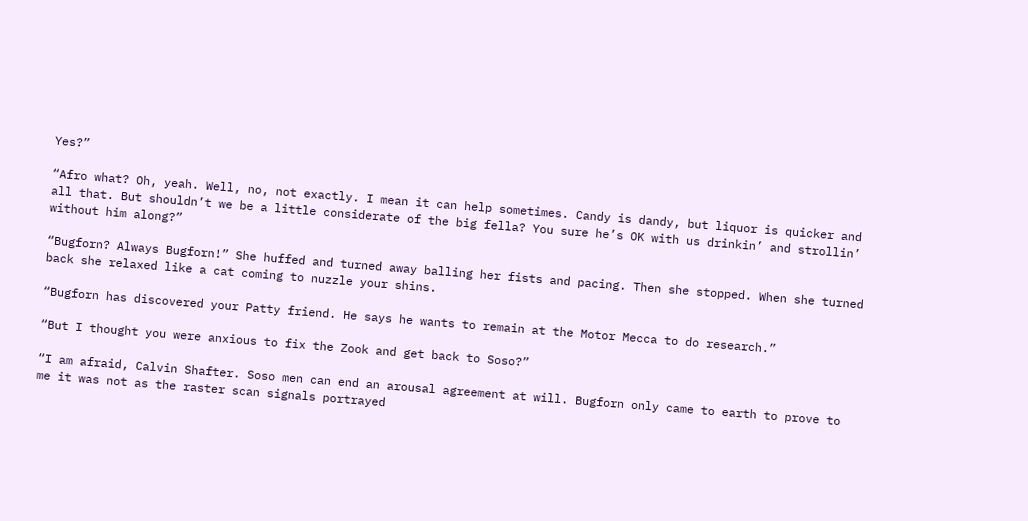Yes?”

“Afro what? Oh, yeah. Well, no, not exactly. I mean it can help sometimes. Candy is dandy, but liquor is quicker and all that. But shouldn’t we be a little considerate of the big fella? You sure he’s OK with us drinkin’ and strollin’ without him along?”

“Bugforn? Always Bugforn!” She huffed and turned away balling her fists and pacing. Then she stopped. When she turned back she relaxed like a cat coming to nuzzle your shins.

“Bugforn has discovered your Patty friend. He says he wants to remain at the Motor Mecca to do research.”

“But I thought you were anxious to fix the Zook and get back to Soso?”

“I am afraid, Calvin Shafter. Soso men can end an arousal agreement at will. Bugforn only came to earth to prove to me it was not as the raster scan signals portrayed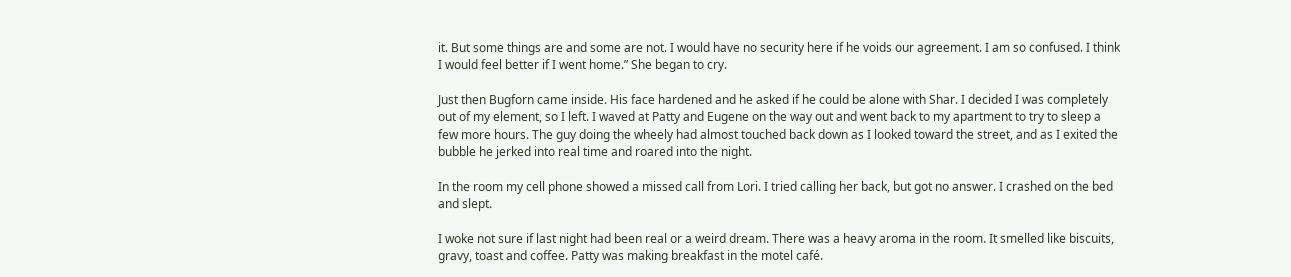it. But some things are and some are not. I would have no security here if he voids our agreement. I am so confused. I think I would feel better if I went home.” She began to cry.

Just then Bugforn came inside. His face hardened and he asked if he could be alone with Shar. I decided I was completely out of my element, so I left. I waved at Patty and Eugene on the way out and went back to my apartment to try to sleep a few more hours. The guy doing the wheely had almost touched back down as I looked toward the street, and as I exited the bubble he jerked into real time and roared into the night.

In the room my cell phone showed a missed call from Lori. I tried calling her back, but got no answer. I crashed on the bed and slept.

I woke not sure if last night had been real or a weird dream. There was a heavy aroma in the room. It smelled like biscuits, gravy, toast and coffee. Patty was making breakfast in the motel café.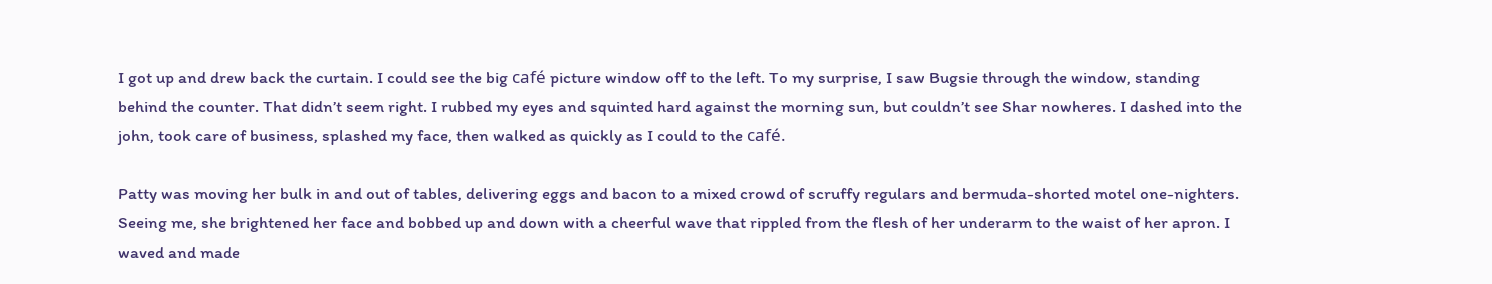I got up and drew back the curtain. I could see the big café picture window off to the left. To my surprise, I saw Bugsie through the window, standing behind the counter. That didn’t seem right. I rubbed my eyes and squinted hard against the morning sun, but couldn’t see Shar nowheres. I dashed into the john, took care of business, splashed my face, then walked as quickly as I could to the café.

Patty was moving her bulk in and out of tables, delivering eggs and bacon to a mixed crowd of scruffy regulars and bermuda-shorted motel one-nighters. Seeing me, she brightened her face and bobbed up and down with a cheerful wave that rippled from the flesh of her underarm to the waist of her apron. I waved and made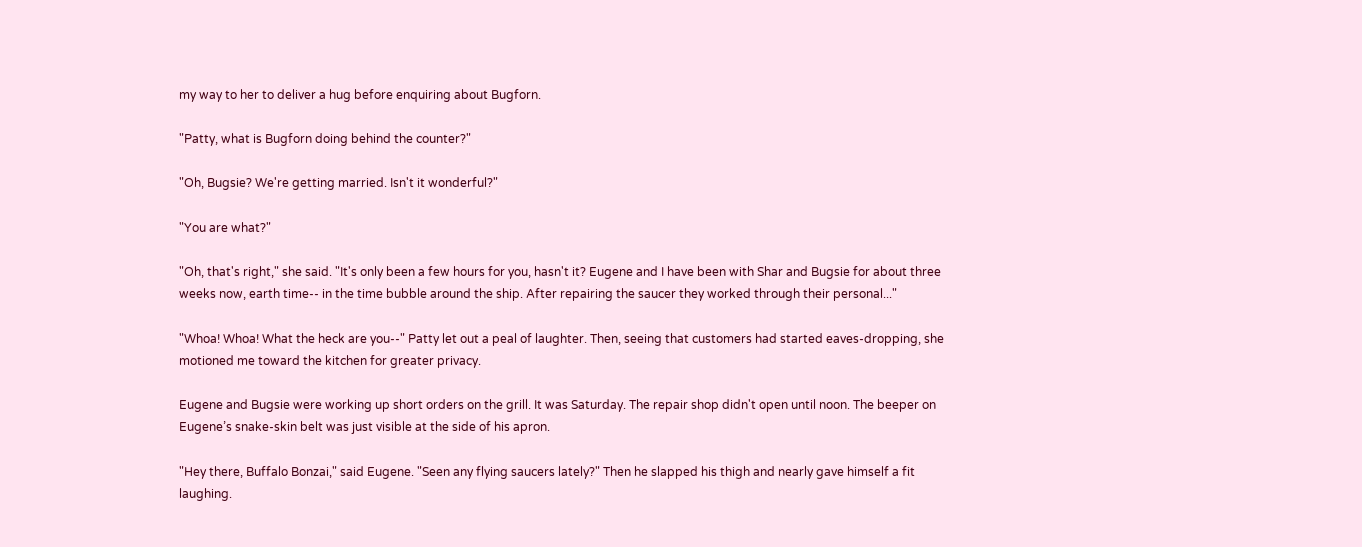my way to her to deliver a hug before enquiring about Bugforn.

"Patty, what is Bugforn doing behind the counter?"

"Oh, Bugsie? We're getting married. Isn't it wonderful?"

"You are what?"

"Oh, that's right," she said. "It's only been a few hours for you, hasn't it? Eugene and I have been with Shar and Bugsie for about three weeks now, earth time-- in the time bubble around the ship. After repairing the saucer they worked through their personal..."

"Whoa! Whoa! What the heck are you--" Patty let out a peal of laughter. Then, seeing that customers had started eaves-dropping, she motioned me toward the kitchen for greater privacy.

Eugene and Bugsie were working up short orders on the grill. It was Saturday. The repair shop didn't open until noon. The beeper on Eugene’s snake-skin belt was just visible at the side of his apron.

"Hey there, Buffalo Bonzai," said Eugene. "Seen any flying saucers lately?" Then he slapped his thigh and nearly gave himself a fit laughing.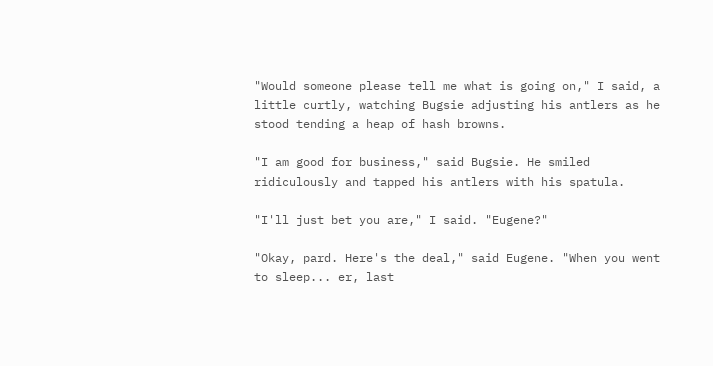"Would someone please tell me what is going on," I said, a little curtly, watching Bugsie adjusting his antlers as he stood tending a heap of hash browns.

"I am good for business," said Bugsie. He smiled ridiculously and tapped his antlers with his spatula.

"I'll just bet you are," I said. "Eugene?"

"Okay, pard. Here's the deal," said Eugene. "When you went to sleep... er, last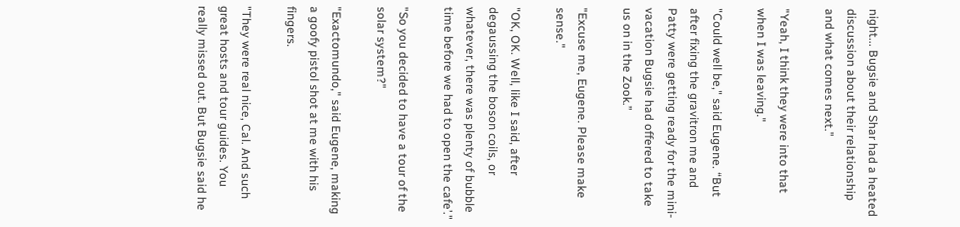night... Bugsie and Shar had a heated discussion about their relationship and what comes next."

"Yeah, I think they were into that when I was leaving."

"Could well be," said Eugene. “But after fixing the gravitron me and Patty were getting ready for the mini-vacation Bugsie had offered to take us on in the Zook.”

"Excuse me, Eugene. Please make sense."

"OK, OK. Well, like I said, after degaussing the boson coils, or whatever, there was plenty of bubble time before we had to open the cafe’."

"So you decided to have a tour of the solar system?"

"Exactomundo," said Eugene, making a goofy pistol shot at me with his fingers.

"They were real nice, Cal. And such great hosts and tour guides. You really missed out. But Bugsie said he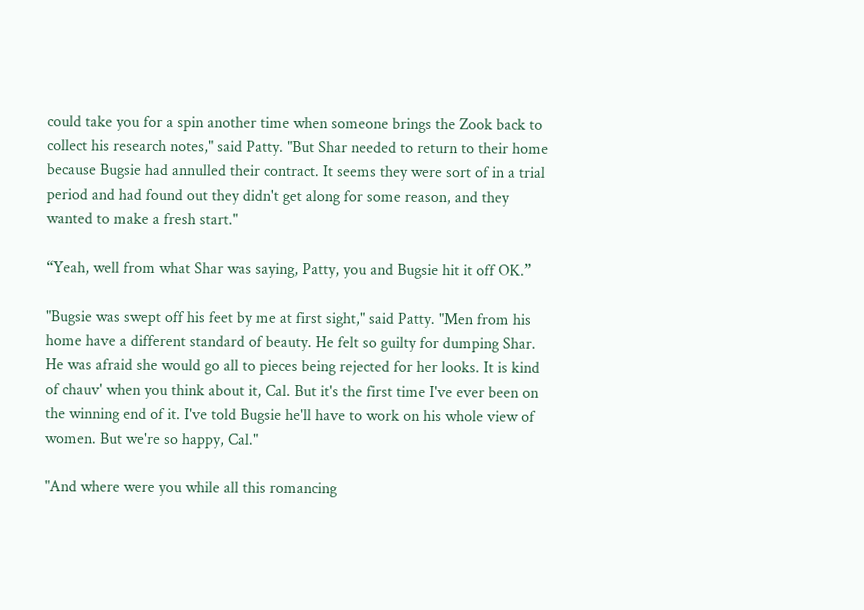could take you for a spin another time when someone brings the Zook back to collect his research notes," said Patty. "But Shar needed to return to their home because Bugsie had annulled their contract. It seems they were sort of in a trial period and had found out they didn't get along for some reason, and they wanted to make a fresh start."

“Yeah, well from what Shar was saying, Patty, you and Bugsie hit it off OK.”

"Bugsie was swept off his feet by me at first sight," said Patty. "Men from his home have a different standard of beauty. He felt so guilty for dumping Shar. He was afraid she would go all to pieces being rejected for her looks. It is kind of chauv' when you think about it, Cal. But it's the first time I've ever been on the winning end of it. I've told Bugsie he'll have to work on his whole view of women. But we're so happy, Cal."

"And where were you while all this romancing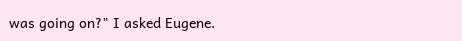was going on?" I asked Eugene.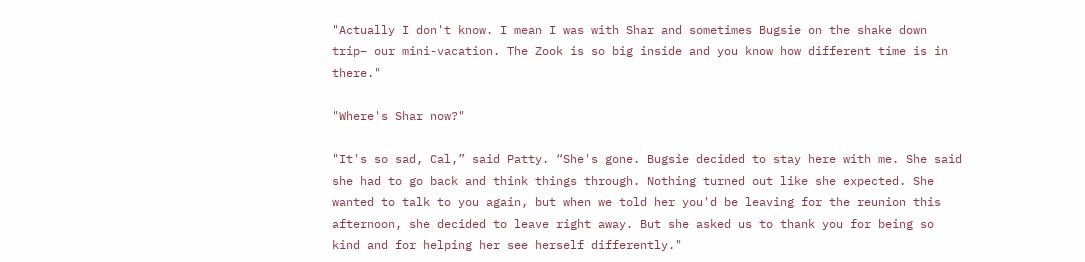"Actually I don't know. I mean I was with Shar and sometimes Bugsie on the shake down trip– our mini-vacation. The Zook is so big inside and you know how different time is in there."

"Where's Shar now?"

"It's so sad, Cal,” said Patty. “She's gone. Bugsie decided to stay here with me. She said she had to go back and think things through. Nothing turned out like she expected. She wanted to talk to you again, but when we told her you'd be leaving for the reunion this afternoon, she decided to leave right away. But she asked us to thank you for being so kind and for helping her see herself differently."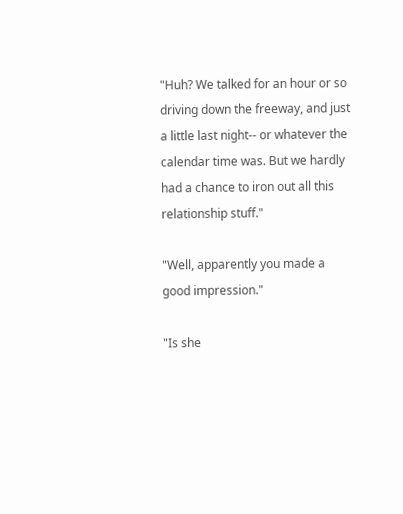"Huh? We talked for an hour or so driving down the freeway, and just a little last night-- or whatever the calendar time was. But we hardly had a chance to iron out all this relationship stuff."

"Well, apparently you made a good impression."

"Is she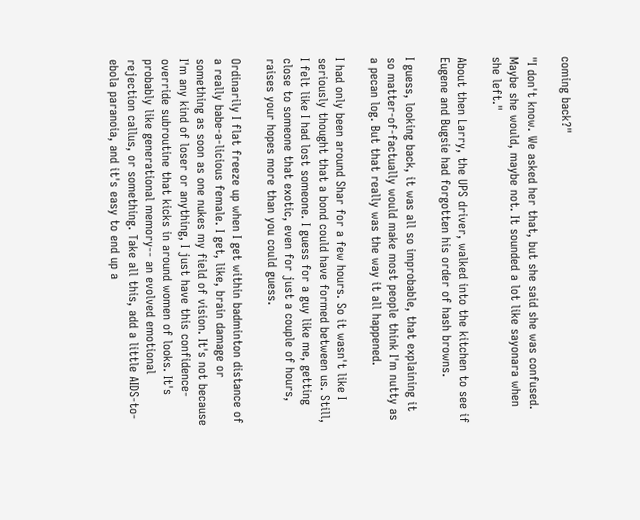coming back?"

"I don't know. We asked her that, but she said she was confused. Maybe she would, maybe not. It sounded a lot like sayonara when she left."

About then Larry, the UPS driver, walked into the kitchen to see if Eugene and Bugsie had forgotten his order of hash browns.

I guess, looking back, it was all so improbable, that explaining it so matter-of-factually would make most people think I'm nutty as a pecan log. But that really was the way it all happened.

I had only been around Shar for a few hours. So it wasn't like I seriously thought that a bond could have formed between us. Still, I felt like I had lost someone. I guess for a guy like me, getting close to someone that exotic, even for just a couple of hours, raises your hopes more than you could guess.

Ordinarily I flat freeze up when I get within badminton distance of a really babe-a-licious female. I get, like, brain damage or something as soon as one nukes my field of vision. It's not because I'm any kind of loser or anything, I just have this confidence-override subroutine that kicks in around women of looks. It's probably like generational memory-- an evolved emotional rejection callus, or something. Take all this, add a little AIDS-to-ebola paranoia, and it's easy to end up a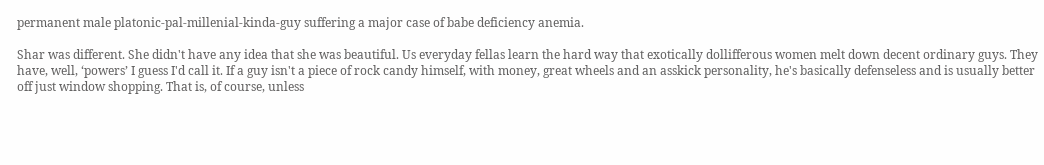permanent male platonic-pal-millenial-kinda-guy suffering a major case of babe deficiency anemia.

Shar was different. She didn't have any idea that she was beautiful. Us everyday fellas learn the hard way that exotically dollifferous women melt down decent ordinary guys. They have, well, ‘powers’ I guess I'd call it. If a guy isn't a piece of rock candy himself, with money, great wheels and an asskick personality, he's basically defenseless and is usually better off just window shopping. That is, of course, unless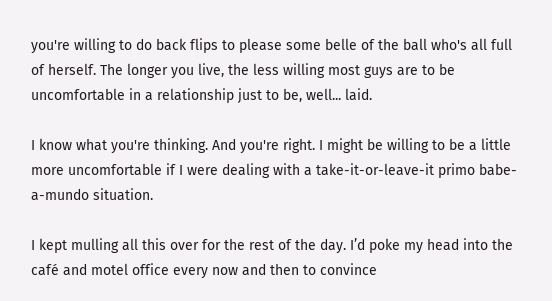you're willing to do back flips to please some belle of the ball who's all full of herself. The longer you live, the less willing most guys are to be uncomfortable in a relationship just to be, well... laid.

I know what you're thinking. And you're right. I might be willing to be a little more uncomfortable if I were dealing with a take-it-or-leave-it primo babe-a-mundo situation.

I kept mulling all this over for the rest of the day. I’d poke my head into the café and motel office every now and then to convince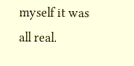myself it was all real.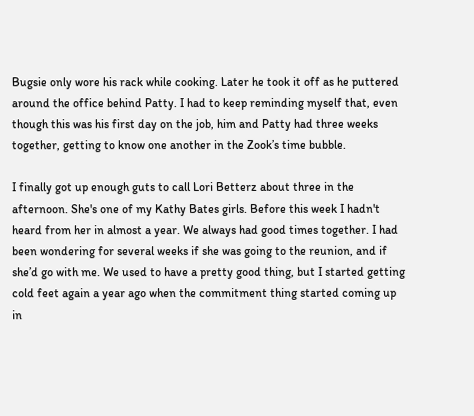Bugsie only wore his rack while cooking. Later he took it off as he puttered around the office behind Patty. I had to keep reminding myself that, even though this was his first day on the job, him and Patty had three weeks together, getting to know one another in the Zook’s time bubble.

I finally got up enough guts to call Lori Betterz about three in the afternoon. She's one of my Kathy Bates girls. Before this week I hadn't heard from her in almost a year. We always had good times together. I had been wondering for several weeks if she was going to the reunion, and if she’d go with me. We used to have a pretty good thing, but I started getting cold feet again a year ago when the commitment thing started coming up in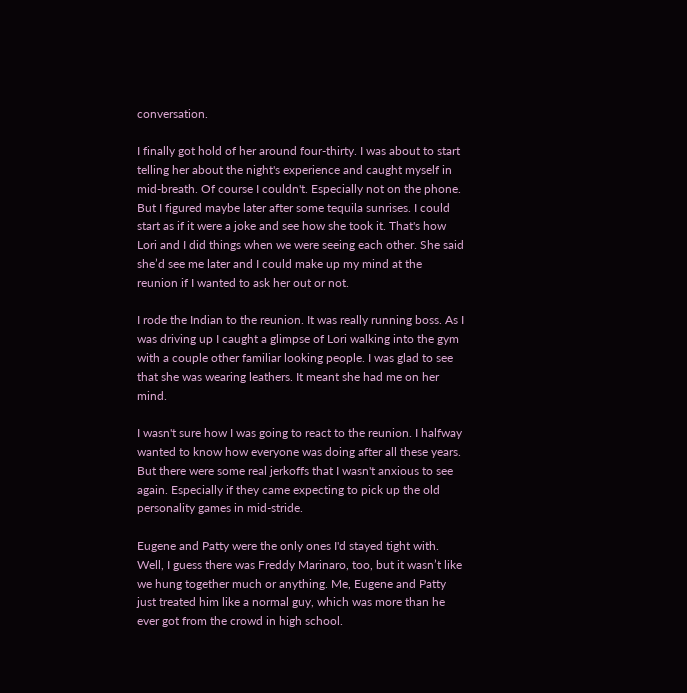conversation.

I finally got hold of her around four-thirty. I was about to start telling her about the night's experience and caught myself in mid-breath. Of course I couldn't. Especially not on the phone. But I figured maybe later after some tequila sunrises. I could start as if it were a joke and see how she took it. That's how Lori and I did things when we were seeing each other. She said she’d see me later and I could make up my mind at the reunion if I wanted to ask her out or not.

I rode the Indian to the reunion. It was really running boss. As I was driving up I caught a glimpse of Lori walking into the gym with a couple other familiar looking people. I was glad to see that she was wearing leathers. It meant she had me on her mind.

I wasn't sure how I was going to react to the reunion. I halfway wanted to know how everyone was doing after all these years. But there were some real jerkoffs that I wasn't anxious to see again. Especially if they came expecting to pick up the old personality games in mid-stride.

Eugene and Patty were the only ones I'd stayed tight with. Well, I guess there was Freddy Marinaro, too, but it wasn’t like we hung together much or anything. Me, Eugene and Patty just treated him like a normal guy, which was more than he ever got from the crowd in high school.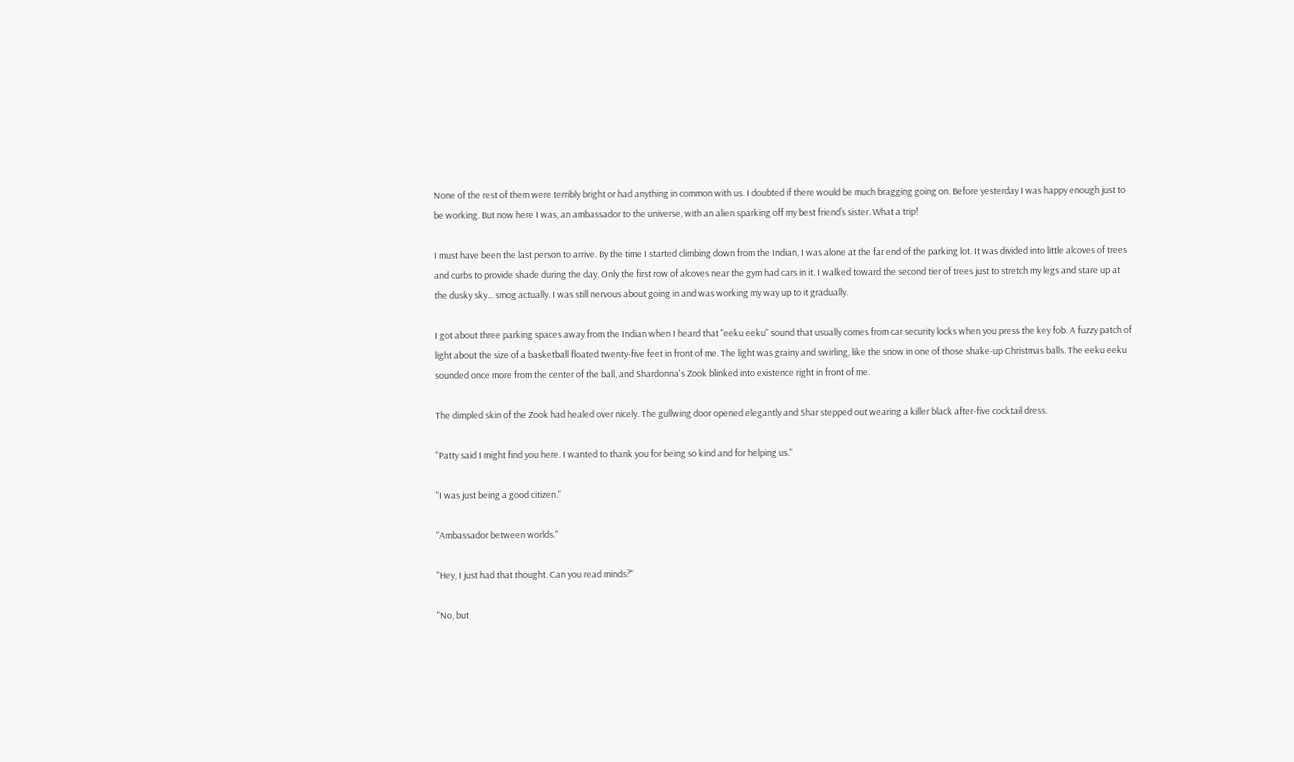None of the rest of them were terribly bright or had anything in common with us. I doubted if there would be much bragging going on. Before yesterday I was happy enough just to be working. But now here I was, an ambassador to the universe, with an alien sparking off my best friend’s sister. What a trip!

I must have been the last person to arrive. By the time I started climbing down from the Indian, I was alone at the far end of the parking lot. It was divided into little alcoves of trees and curbs to provide shade during the day. Only the first row of alcoves near the gym had cars in it. I walked toward the second tier of trees just to stretch my legs and stare up at the dusky sky... smog actually. I was still nervous about going in and was working my way up to it gradually.

I got about three parking spaces away from the Indian when I heard that "eeku eeku" sound that usually comes from car security locks when you press the key fob. A fuzzy patch of light about the size of a basketball floated twenty-five feet in front of me. The light was grainy and swirling, like the snow in one of those shake-up Christmas balls. The eeku eeku sounded once more from the center of the ball, and Shardonna's Zook blinked into existence right in front of me.

The dimpled skin of the Zook had healed over nicely. The gullwing door opened elegantly and Shar stepped out wearing a killer black after-five cocktail dress.

"Patty said I might find you here. I wanted to thank you for being so kind and for helping us."

"I was just being a good citizen."

"Ambassador between worlds."

"Hey, I just had that thought. Can you read minds?"

"No, but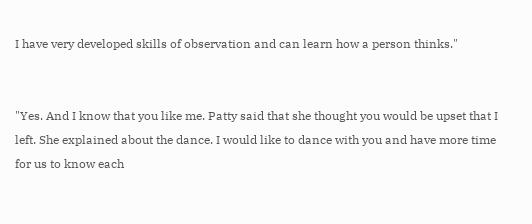I have very developed skills of observation and can learn how a person thinks."


"Yes. And I know that you like me. Patty said that she thought you would be upset that I left. She explained about the dance. I would like to dance with you and have more time for us to know each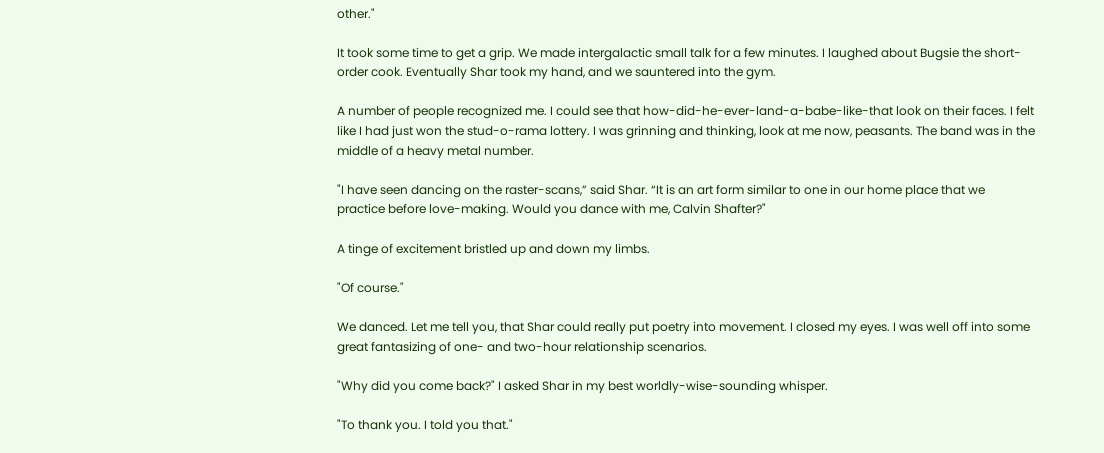other."

It took some time to get a grip. We made intergalactic small talk for a few minutes. I laughed about Bugsie the short-order cook. Eventually Shar took my hand, and we sauntered into the gym.

A number of people recognized me. I could see that how-did-he-ever-land-a-babe-like-that look on their faces. I felt like I had just won the stud-o-rama lottery. I was grinning and thinking, look at me now, peasants. The band was in the middle of a heavy metal number.

"I have seen dancing on the raster-scans,” said Shar. “It is an art form similar to one in our home place that we practice before love-making. Would you dance with me, Calvin Shafter?"

A tinge of excitement bristled up and down my limbs.

"Of course."

We danced. Let me tell you, that Shar could really put poetry into movement. I closed my eyes. I was well off into some great fantasizing of one- and two-hour relationship scenarios.

"Why did you come back?" I asked Shar in my best worldly-wise-sounding whisper.

"To thank you. I told you that."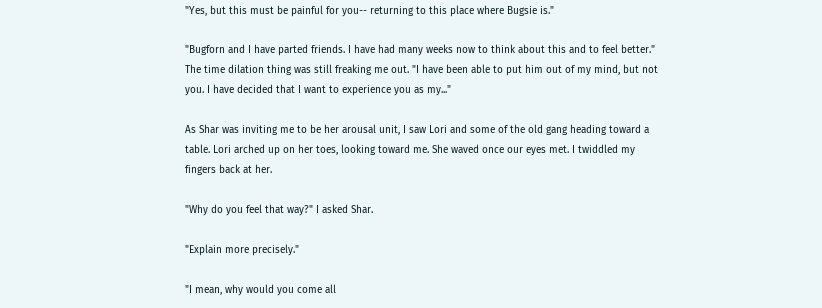"Yes, but this must be painful for you-- returning to this place where Bugsie is."

"Bugforn and I have parted friends. I have had many weeks now to think about this and to feel better." The time dilation thing was still freaking me out. "I have been able to put him out of my mind, but not you. I have decided that I want to experience you as my..."

As Shar was inviting me to be her arousal unit, I saw Lori and some of the old gang heading toward a table. Lori arched up on her toes, looking toward me. She waved once our eyes met. I twiddled my fingers back at her.

"Why do you feel that way?" I asked Shar.

"Explain more precisely."

"I mean, why would you come all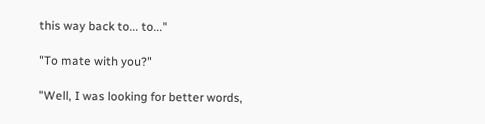this way back to... to..."

"To mate with you?"

"Well, I was looking for better words,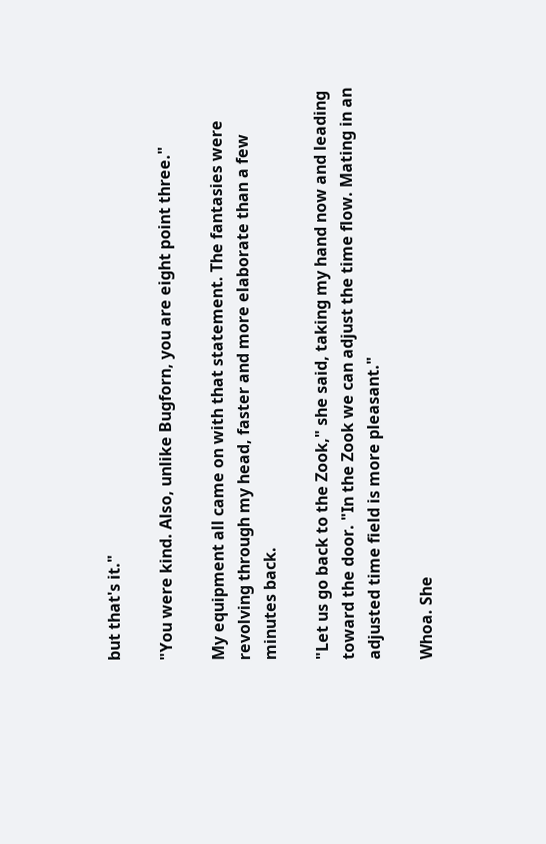but that's it."

"You were kind. Also, unlike Bugforn, you are eight point three."

My equipment all came on with that statement. The fantasies were revolving through my head, faster and more elaborate than a few minutes back.

"Let us go back to the Zook," she said, taking my hand now and leading toward the door. "In the Zook we can adjust the time flow. Mating in an adjusted time field is more pleasant."

Whoa. She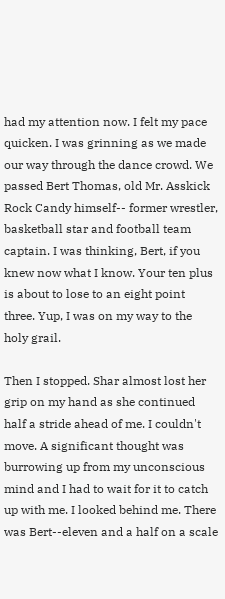had my attention now. I felt my pace quicken. I was grinning as we made our way through the dance crowd. We passed Bert Thomas, old Mr. Asskick Rock Candy himself-- former wrestler, basketball star and football team captain. I was thinking, Bert, if you knew now what I know. Your ten plus is about to lose to an eight point three. Yup, I was on my way to the holy grail.

Then I stopped. Shar almost lost her grip on my hand as she continued half a stride ahead of me. I couldn't move. A significant thought was burrowing up from my unconscious mind and I had to wait for it to catch up with me. I looked behind me. There was Bert--eleven and a half on a scale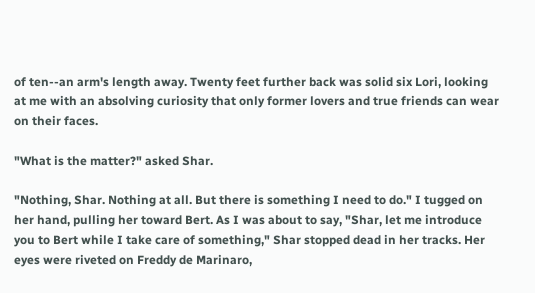of ten--an arm's length away. Twenty feet further back was solid six Lori, looking at me with an absolving curiosity that only former lovers and true friends can wear on their faces.

"What is the matter?" asked Shar.

"Nothing, Shar. Nothing at all. But there is something I need to do." I tugged on her hand, pulling her toward Bert. As I was about to say, "Shar, let me introduce you to Bert while I take care of something," Shar stopped dead in her tracks. Her eyes were riveted on Freddy de Marinaro,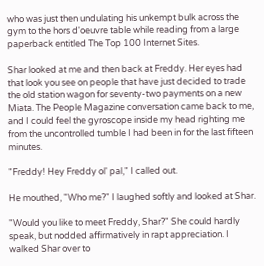who was just then undulating his unkempt bulk across the gym to the hors d'oeuvre table while reading from a large paperback entitled The Top 100 Internet Sites.

Shar looked at me and then back at Freddy. Her eyes had that look you see on people that have just decided to trade the old station wagon for seventy-two payments on a new Miata. The People Magazine conversation came back to me, and I could feel the gyroscope inside my head righting me from the uncontrolled tumble I had been in for the last fifteen minutes.

"Freddy! Hey Freddy ol' pal," I called out.

He mouthed, "Who me?" I laughed softly and looked at Shar.

"Would you like to meet Freddy, Shar?" She could hardly speak, but nodded affirmatively in rapt appreciation. I walked Shar over to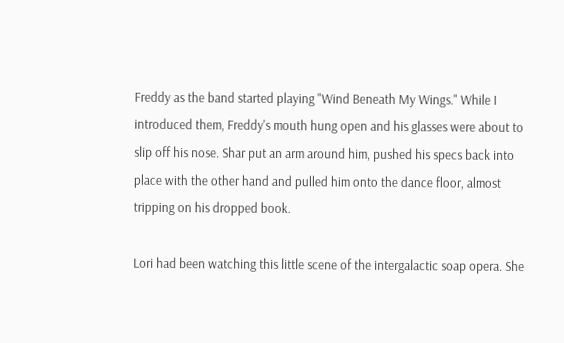Freddy as the band started playing "Wind Beneath My Wings." While I introduced them, Freddy's mouth hung open and his glasses were about to slip off his nose. Shar put an arm around him, pushed his specs back into place with the other hand and pulled him onto the dance floor, almost tripping on his dropped book.

Lori had been watching this little scene of the intergalactic soap opera. She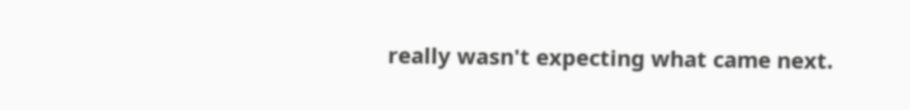really wasn't expecting what came next.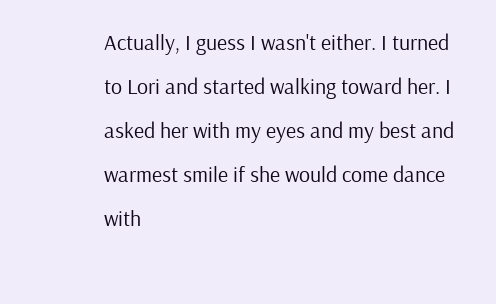Actually, I guess I wasn't either. I turned to Lori and started walking toward her. I asked her with my eyes and my best and warmest smile if she would come dance with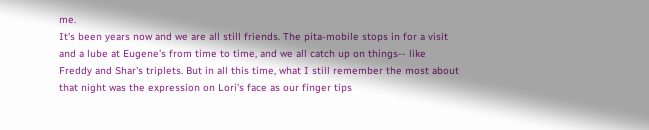me.
It's been years now and we are all still friends. The pita-mobile stops in for a visit and a lube at Eugene's from time to time, and we all catch up on things-- like Freddy and Shar's triplets. But in all this time, what I still remember the most about that night was the expression on Lori's face as our finger tips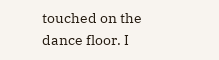touched on the dance floor. I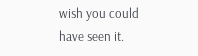wish you could have seen it.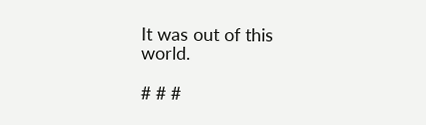It was out of this world.

# # #